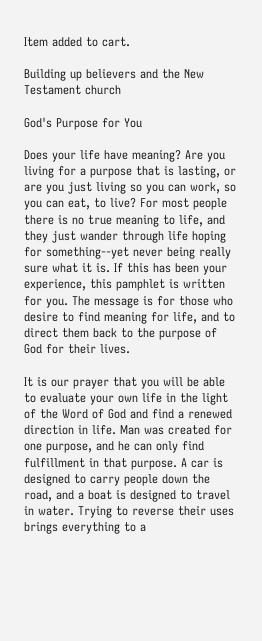Item added to cart.

Building up believers and the New Testament church

God's Purpose for You

Does your life have meaning? Are you living for a purpose that is lasting, or are you just living so you can work, so you can eat, to live? For most people there is no true meaning to life, and they just wander through life hoping for something--yet never being really sure what it is. If this has been your experience, this pamphlet is written for you. The message is for those who desire to find meaning for life, and to direct them back to the purpose of God for their lives.

It is our prayer that you will be able to evaluate your own life in the light of the Word of God and find a renewed direction in life. Man was created for one purpose, and he can only find fulfillment in that purpose. A car is designed to carry people down the road, and a boat is designed to travel in water. Trying to reverse their uses brings everything to a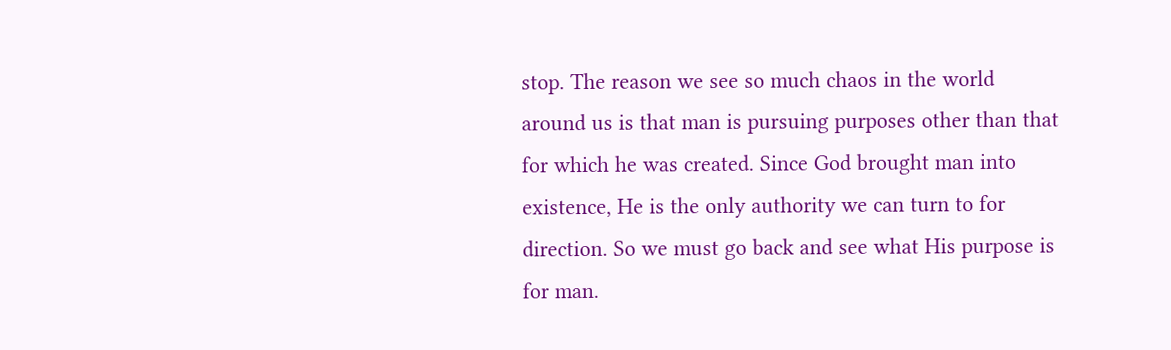stop. The reason we see so much chaos in the world around us is that man is pursuing purposes other than that for which he was created. Since God brought man into existence, He is the only authority we can turn to for direction. So we must go back and see what His purpose is for man.